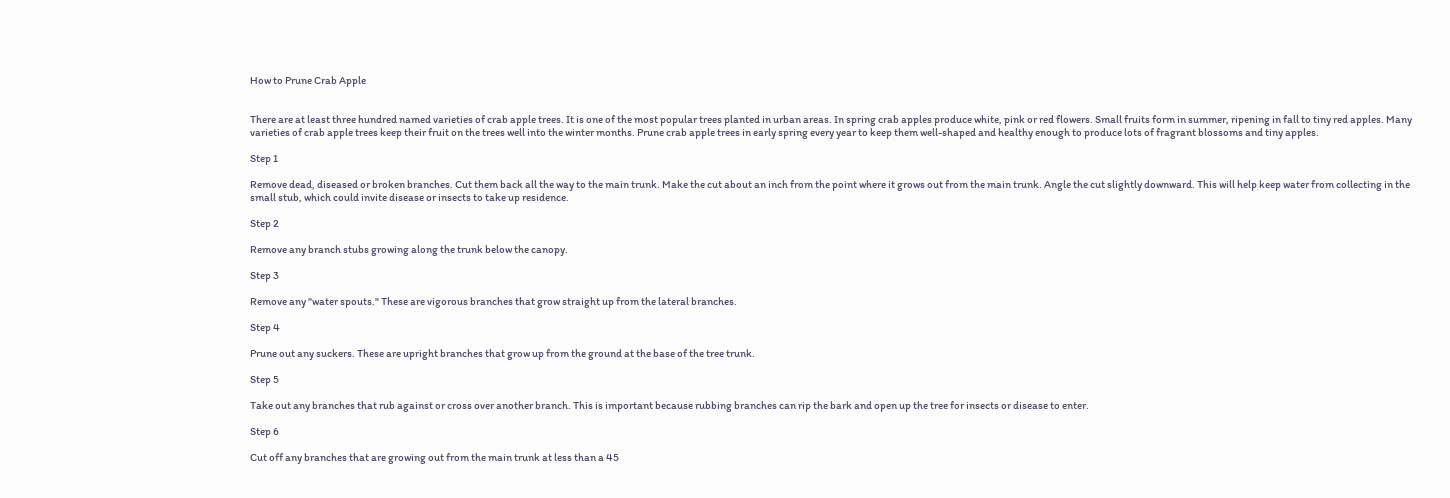How to Prune Crab Apple


There are at least three hundred named varieties of crab apple trees. It is one of the most popular trees planted in urban areas. In spring crab apples produce white, pink or red flowers. Small fruits form in summer, ripening in fall to tiny red apples. Many varieties of crab apple trees keep their fruit on the trees well into the winter months. Prune crab apple trees in early spring every year to keep them well-shaped and healthy enough to produce lots of fragrant blossoms and tiny apples.

Step 1

Remove dead, diseased or broken branches. Cut them back all the way to the main trunk. Make the cut about an inch from the point where it grows out from the main trunk. Angle the cut slightly downward. This will help keep water from collecting in the small stub, which could invite disease or insects to take up residence.

Step 2

Remove any branch stubs growing along the trunk below the canopy.

Step 3

Remove any "water spouts." These are vigorous branches that grow straight up from the lateral branches.

Step 4

Prune out any suckers. These are upright branches that grow up from the ground at the base of the tree trunk.

Step 5

Take out any branches that rub against or cross over another branch. This is important because rubbing branches can rip the bark and open up the tree for insects or disease to enter.

Step 6

Cut off any branches that are growing out from the main trunk at less than a 45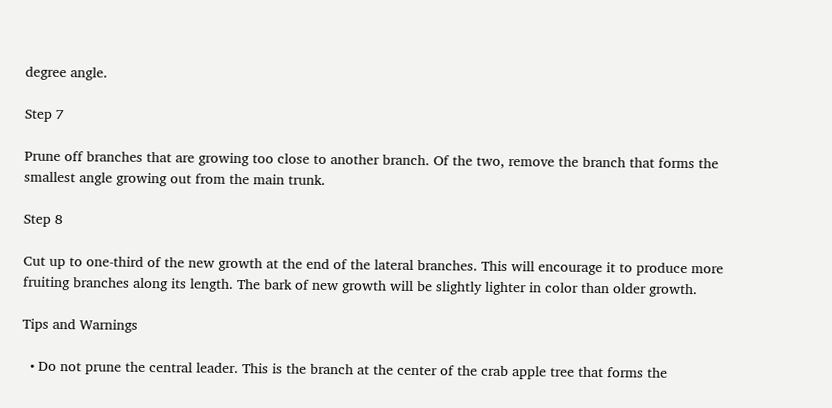degree angle.

Step 7

Prune off branches that are growing too close to another branch. Of the two, remove the branch that forms the smallest angle growing out from the main trunk.

Step 8

Cut up to one-third of the new growth at the end of the lateral branches. This will encourage it to produce more fruiting branches along its length. The bark of new growth will be slightly lighter in color than older growth.

Tips and Warnings

  • Do not prune the central leader. This is the branch at the center of the crab apple tree that forms the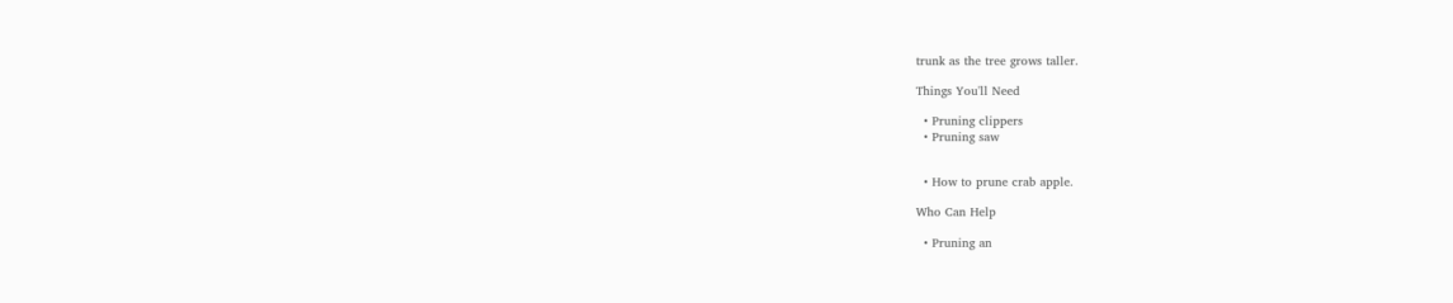trunk as the tree grows taller.

Things You'll Need

  • Pruning clippers
  • Pruning saw


  • How to prune crab apple.

Who Can Help

  • Pruning an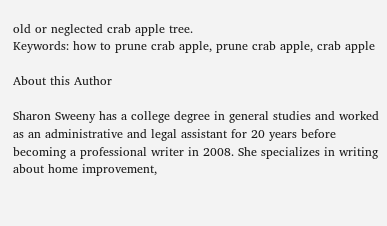old or neglected crab apple tree.
Keywords: how to prune crab apple, prune crab apple, crab apple

About this Author

Sharon Sweeny has a college degree in general studies and worked as an administrative and legal assistant for 20 years before becoming a professional writer in 2008. She specializes in writing about home improvement,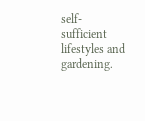self-sufficient lifestyles and gardening.